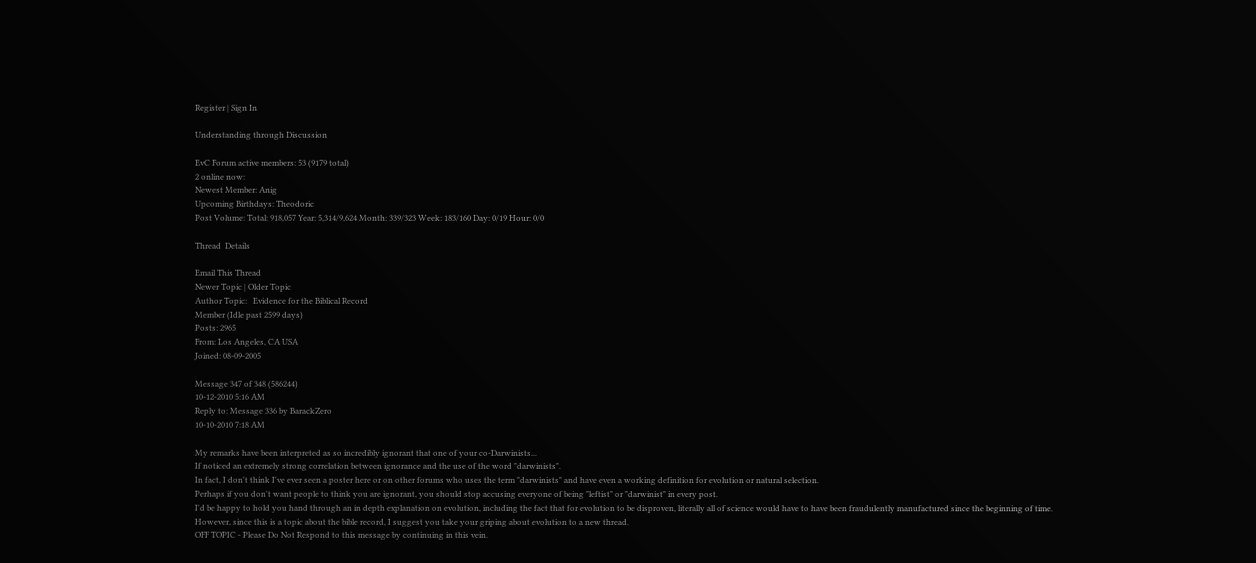Register | Sign In

Understanding through Discussion

EvC Forum active members: 53 (9179 total)
2 online now:
Newest Member: Anig
Upcoming Birthdays: Theodoric
Post Volume: Total: 918,057 Year: 5,314/9,624 Month: 339/323 Week: 183/160 Day: 0/19 Hour: 0/0

Thread  Details

Email This Thread
Newer Topic | Older Topic
Author Topic:   Evidence for the Biblical Record
Member (Idle past 2599 days)
Posts: 2965
From: Los Angeles, CA USA
Joined: 08-09-2005

Message 347 of 348 (586244)
10-12-2010 5:16 AM
Reply to: Message 336 by BarackZero
10-10-2010 7:18 AM

My remarks have been interpreted as so incredibly ignorant that one of your co-Darwinists...
If noticed an extremely strong correlation between ignorance and the use of the word "darwinists".
In fact, I don't think I've ever seen a poster here or on other forums who uses the term "darwinists" and have even a working definition for evolution or natural selection.
Perhaps if you don't want people to think you are ignorant, you should stop accusing everyone of being "leftist" or "darwinist" in every post.
I'd be happy to hold you hand through an in depth explanation on evolution, including the fact that for evolution to be disproven, literally all of science would have to have been fraudulently manufactured since the beginning of time.
However, since this is a topic about the bible record, I suggest you take your griping about evolution to a new thread.
OFF TOPIC - Please Do Not Respond to this message by continuing in this vein.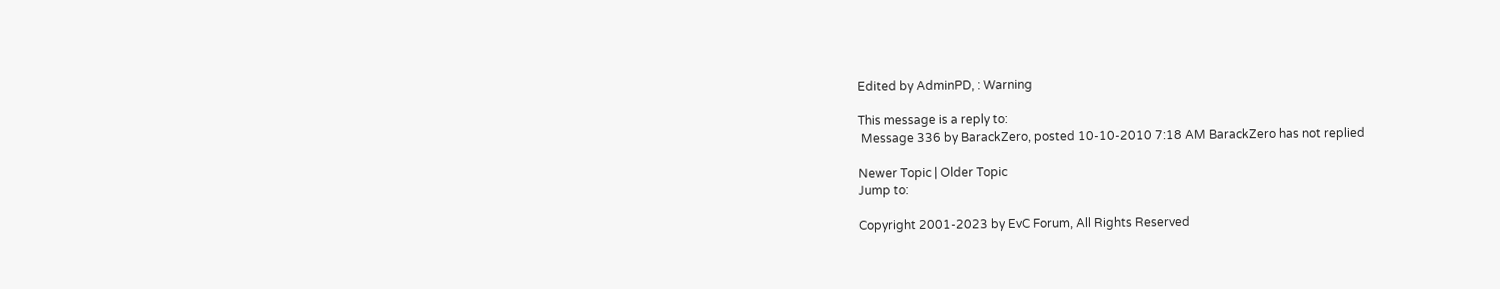Edited by AdminPD, : Warning

This message is a reply to:
 Message 336 by BarackZero, posted 10-10-2010 7:18 AM BarackZero has not replied

Newer Topic | Older Topic
Jump to:

Copyright 2001-2023 by EvC Forum, All Rights Reserved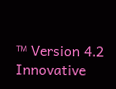™ Version 4.2
Innovative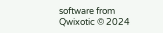software from Qwixotic © 2024